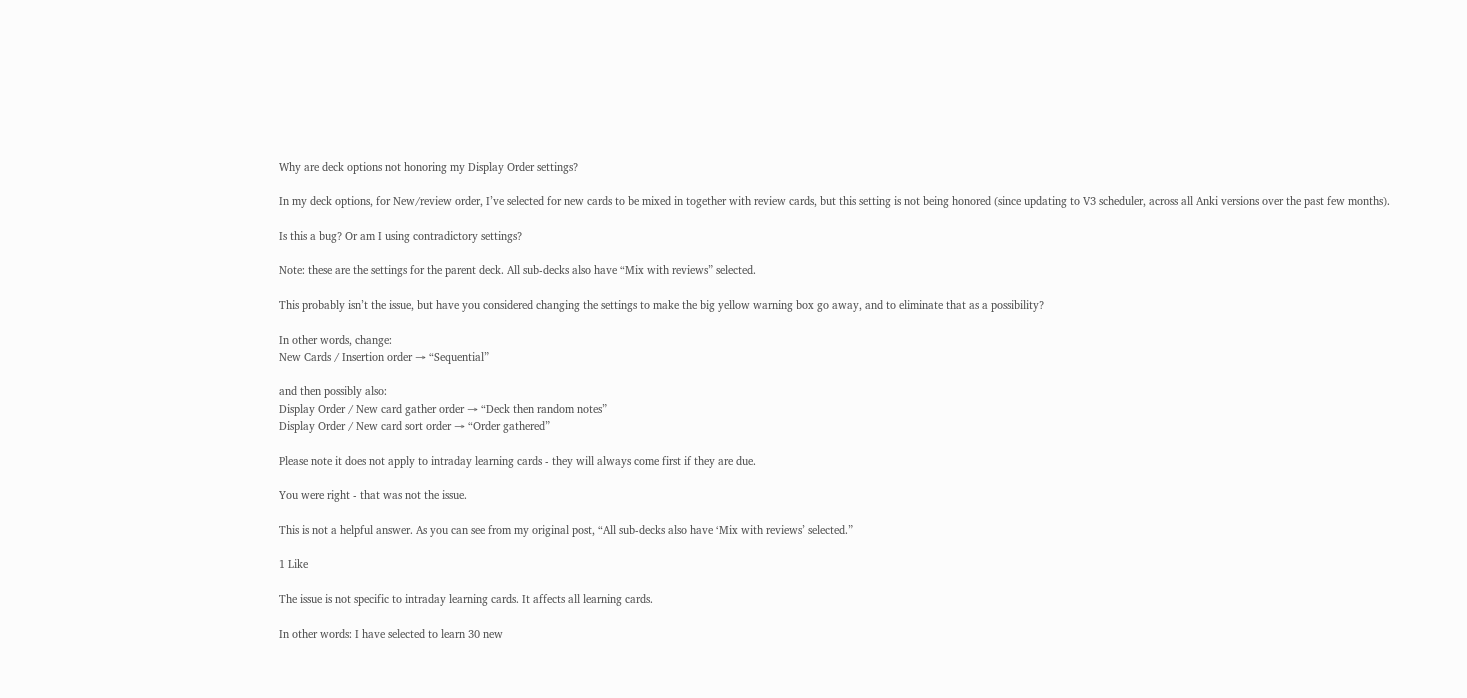Why are deck options not honoring my Display Order settings?

In my deck options, for New/review order, I’ve selected for new cards to be mixed in together with review cards, but this setting is not being honored (since updating to V3 scheduler, across all Anki versions over the past few months).

Is this a bug? Or am I using contradictory settings?

Note: these are the settings for the parent deck. All sub-decks also have “Mix with reviews” selected.

This probably isn’t the issue, but have you considered changing the settings to make the big yellow warning box go away, and to eliminate that as a possibility?

In other words, change:
New Cards / Insertion order → “Sequential”

and then possibly also:
Display Order / New card gather order → “Deck then random notes”
Display Order / New card sort order → “Order gathered”

Please note it does not apply to intraday learning cards - they will always come first if they are due.

You were right - that was not the issue.

This is not a helpful answer. As you can see from my original post, “All sub-decks also have ‘Mix with reviews’ selected.”

1 Like

The issue is not specific to intraday learning cards. It affects all learning cards.

In other words: I have selected to learn 30 new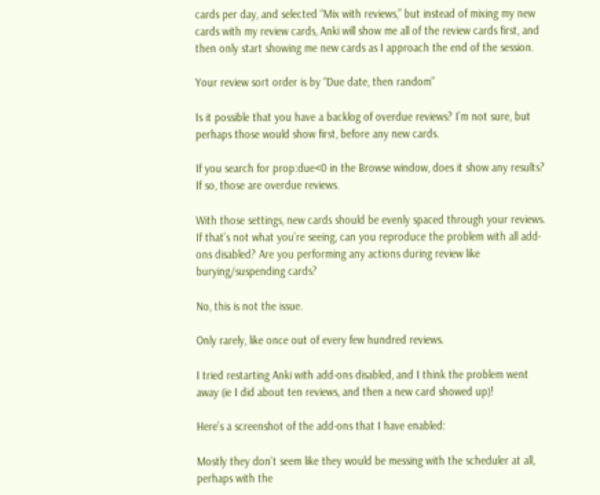cards per day, and selected “Mix with reviews,” but instead of mixing my new cards with my review cards, Anki will show me all of the review cards first, and then only start showing me new cards as I approach the end of the session.

Your review sort order is by “Due date, then random”

Is it possible that you have a backlog of overdue reviews? I’m not sure, but perhaps those would show first, before any new cards.

If you search for prop:due<0 in the Browse window, does it show any results? If so, those are overdue reviews.

With those settings, new cards should be evenly spaced through your reviews. If that’s not what you’re seeing, can you reproduce the problem with all add-ons disabled? Are you performing any actions during review like burying/suspending cards?

No, this is not the issue.

Only rarely, like once out of every few hundred reviews.

I tried restarting Anki with add-ons disabled, and I think the problem went away (ie I did about ten reviews, and then a new card showed up)!

Here’s a screenshot of the add-ons that I have enabled:

Mostly they don’t seem like they would be messing with the scheduler at all, perhaps with the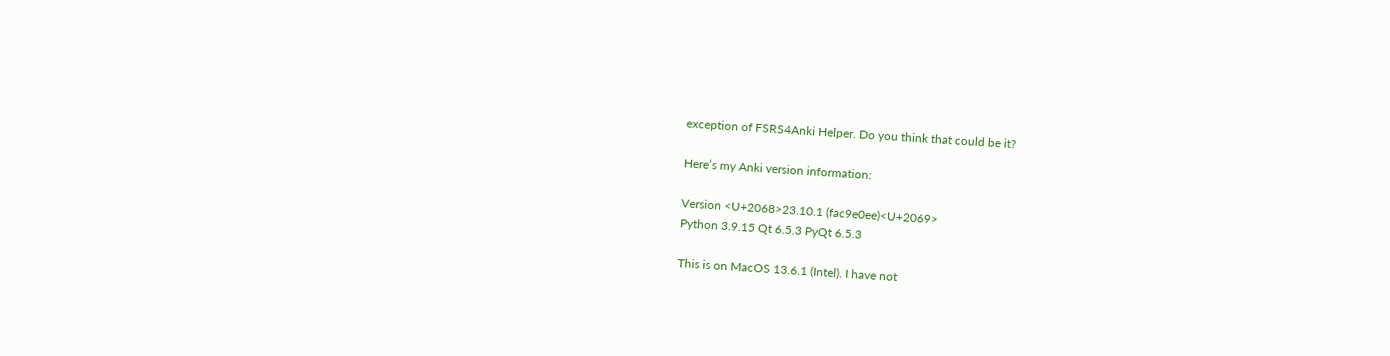exception of FSRS4Anki Helper. Do you think that could be it?

Here’s my Anki version information:

Version <U+2068>23.10.1 (fac9e0ee)<U+2069>
Python 3.9.15 Qt 6.5.3 PyQt 6.5.3

This is on MacOS 13.6.1 (Intel). I have not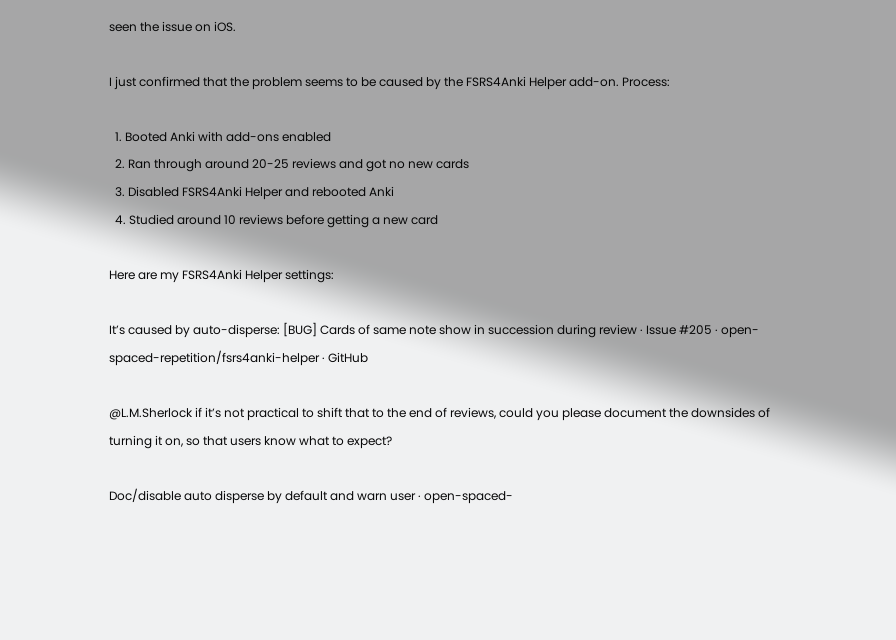seen the issue on iOS.

I just confirmed that the problem seems to be caused by the FSRS4Anki Helper add-on. Process:

  1. Booted Anki with add-ons enabled
  2. Ran through around 20-25 reviews and got no new cards
  3. Disabled FSRS4Anki Helper and rebooted Anki
  4. Studied around 10 reviews before getting a new card

Here are my FSRS4Anki Helper settings:

It’s caused by auto-disperse: [BUG] Cards of same note show in succession during review · Issue #205 · open-spaced-repetition/fsrs4anki-helper · GitHub

@L.M.Sherlock if it’s not practical to shift that to the end of reviews, could you please document the downsides of turning it on, so that users know what to expect?

Doc/disable auto disperse by default and warn user · open-spaced-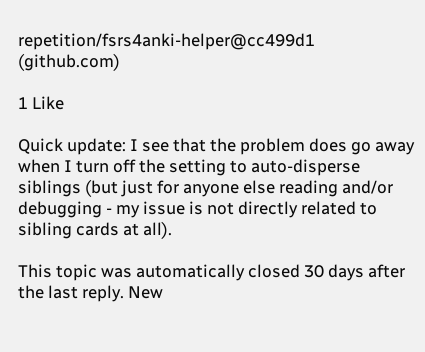repetition/fsrs4anki-helper@cc499d1 (github.com)

1 Like

Quick update: I see that the problem does go away when I turn off the setting to auto-disperse siblings (but just for anyone else reading and/or debugging - my issue is not directly related to sibling cards at all).

This topic was automatically closed 30 days after the last reply. New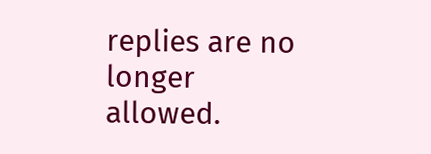replies are no longer allowed.